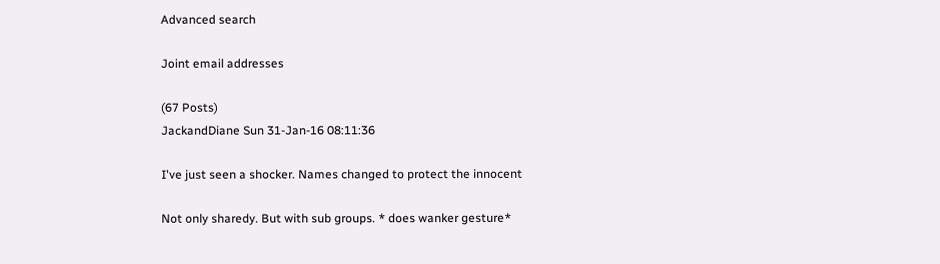Advanced search

Joint email addresses

(67 Posts)
JackandDiane Sun 31-Jan-16 08:11:36

I've just seen a shocker. Names changed to protect the innocent

Not only sharedy. But with sub groups. * does wanker gesture*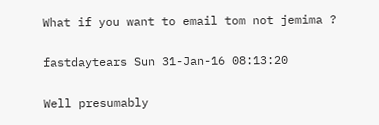What if you want to email tom not jemima ?

fastdaytears Sun 31-Jan-16 08:13:20

Well presumably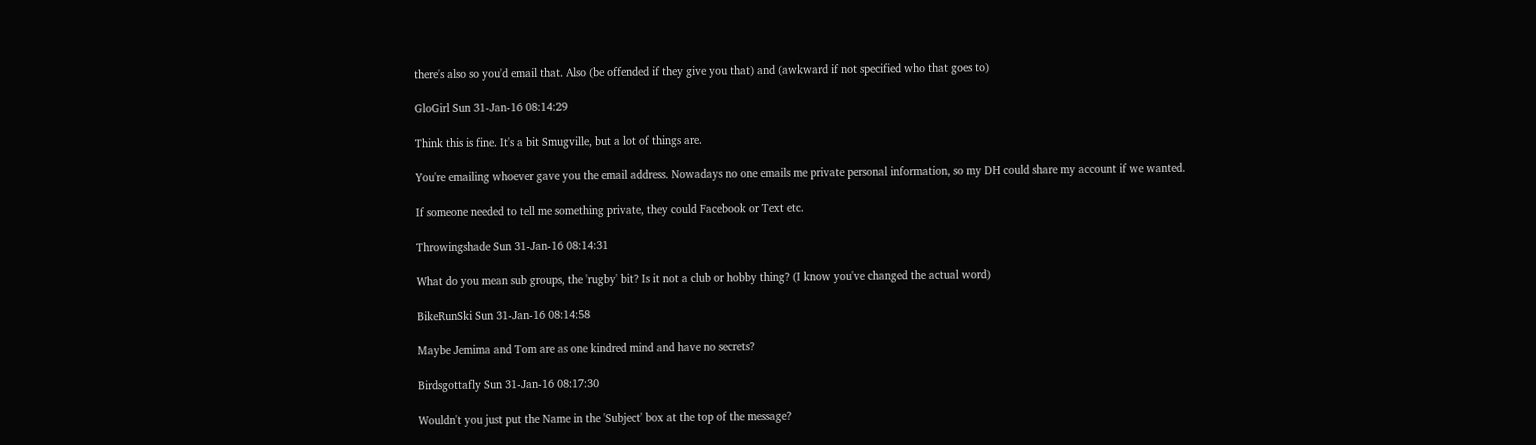there's also so you'd email that. Also (be offended if they give you that) and (awkward if not specified who that goes to)

GloGirl Sun 31-Jan-16 08:14:29

Think this is fine. It's a bit Smugville, but a lot of things are.

You're emailing whoever gave you the email address. Nowadays no one emails me private personal information, so my DH could share my account if we wanted.

If someone needed to tell me something private, they could Facebook or Text etc.

Throwingshade Sun 31-Jan-16 08:14:31

What do you mean sub groups, the 'rugby' bit? Is it not a club or hobby thing? (I know you've changed the actual word)

BikeRunSki Sun 31-Jan-16 08:14:58

Maybe Jemima and Tom are as one kindred mind and have no secrets?

Birdsgottafly Sun 31-Jan-16 08:17:30

Wouldn't you just put the Name in the 'Subject' box at the top of the message?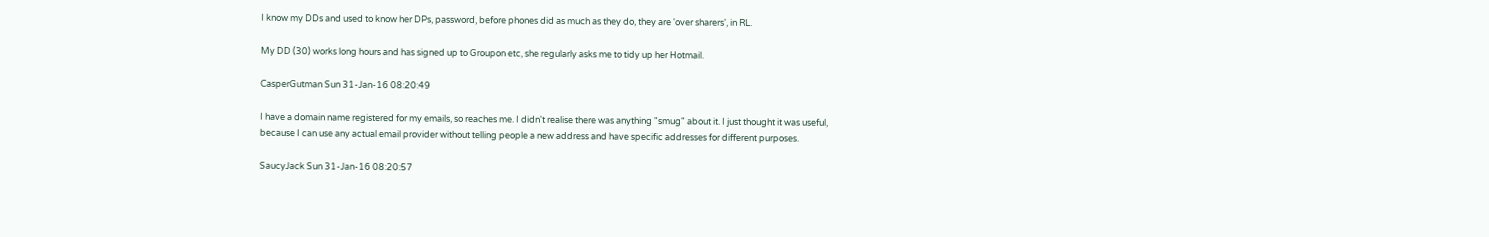I know my DDs and used to know her DPs, password, before phones did as much as they do, they are 'over sharers', in RL.

My DD (30) works long hours and has signed up to Groupon etc, she regularly asks me to tidy up her Hotmail.

CasperGutman Sun 31-Jan-16 08:20:49

I have a domain name registered for my emails, so reaches me. I didn't realise there was anything "smug" about it. I just thought it was useful, because I can use any actual email provider without telling people a new address and have specific addresses for different purposes.

SaucyJack Sun 31-Jan-16 08:20:57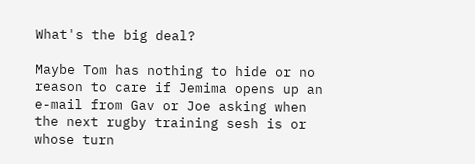What's the big deal?

Maybe Tom has nothing to hide or no reason to care if Jemima opens up an e-mail from Gav or Joe asking when the next rugby training sesh is or whose turn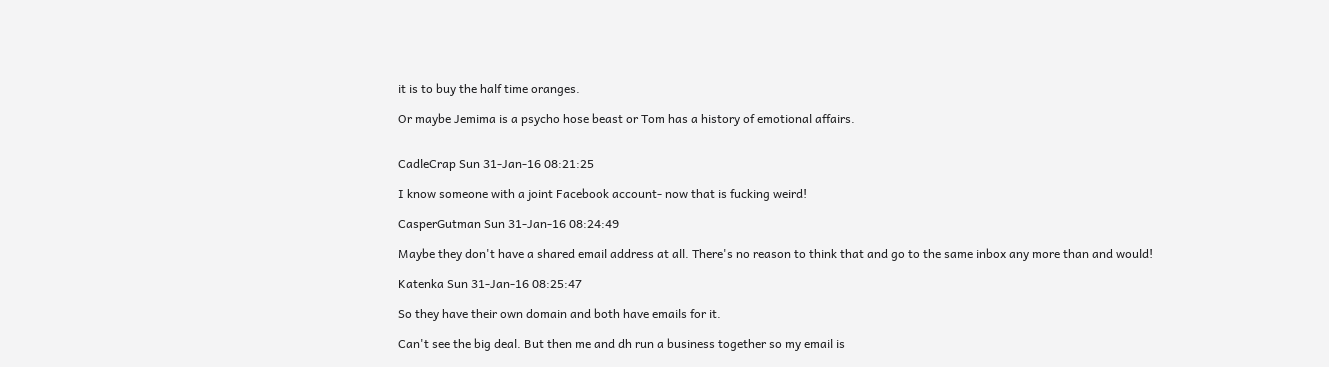it is to buy the half time oranges.

Or maybe Jemima is a psycho hose beast or Tom has a history of emotional affairs.


CadleCrap Sun 31-Jan-16 08:21:25

I know someone with a joint Facebook account- now that is fucking weird!

CasperGutman Sun 31-Jan-16 08:24:49

Maybe they don't have a shared email address at all. There's no reason to think that and go to the same inbox any more than and would!

Katenka Sun 31-Jan-16 08:25:47

So they have their own domain and both have emails for it.

Can't see the big deal. But then me and dh run a business together so my email is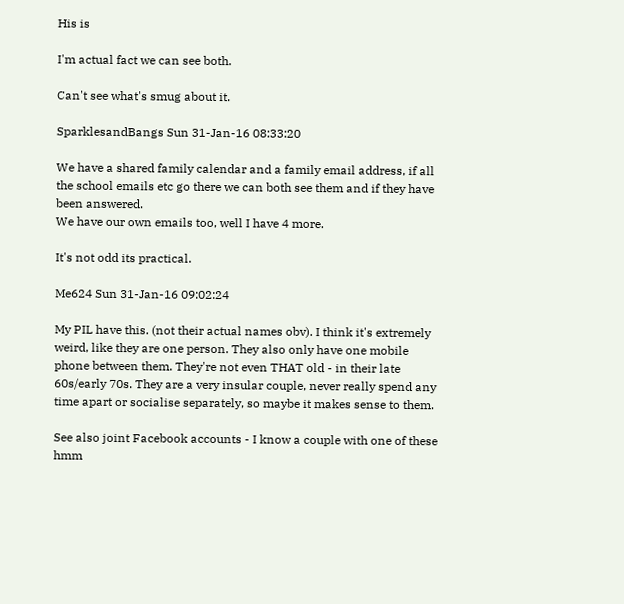His is

I'm actual fact we can see both.

Can't see what's smug about it.

SparklesandBangs Sun 31-Jan-16 08:33:20

We have a shared family calendar and a family email address, if all the school emails etc go there we can both see them and if they have been answered.
We have our own emails too, well I have 4 more.

It's not odd its practical.

Me624 Sun 31-Jan-16 09:02:24

My PIL have this. (not their actual names obv). I think it's extremely weird, like they are one person. They also only have one mobile phone between them. They're not even THAT old - in their late 60s/early 70s. They are a very insular couple, never really spend any time apart or socialise separately, so maybe it makes sense to them.

See also joint Facebook accounts - I know a couple with one of these hmm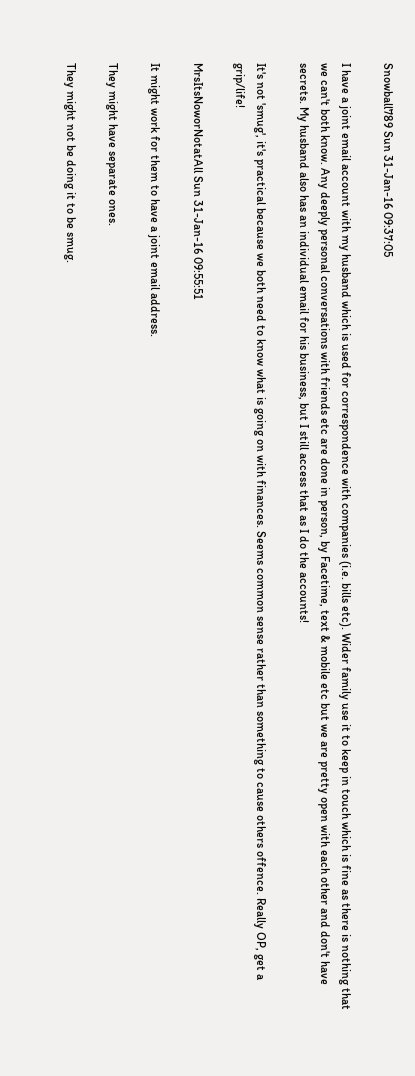Snowball789 Sun 31-Jan-16 09:37:05

I have a joint email account with my husband which is used for correspondence with companies (i.e. bills etc). Wider family use it to keep in touch which is fine as there is nothing that we can't both know. Any deeply personal conversations with friends etc are done in person, by Facetime, text & mobile etc but we are pretty open with each other and don't have secrets. My husband also has an individual email for his business, but I still access that as I do the accounts!

It's not 'smug', it's practical because we both need to know what is going on with finances. Seems common sense rather than something to cause others offence. Really OP, get a grip/life!

MrsItsNoworNotatAll Sun 31-Jan-16 09:55:51

It might work for them to have a joint email address.

They might have separate ones.

They might not be doing it to be smug.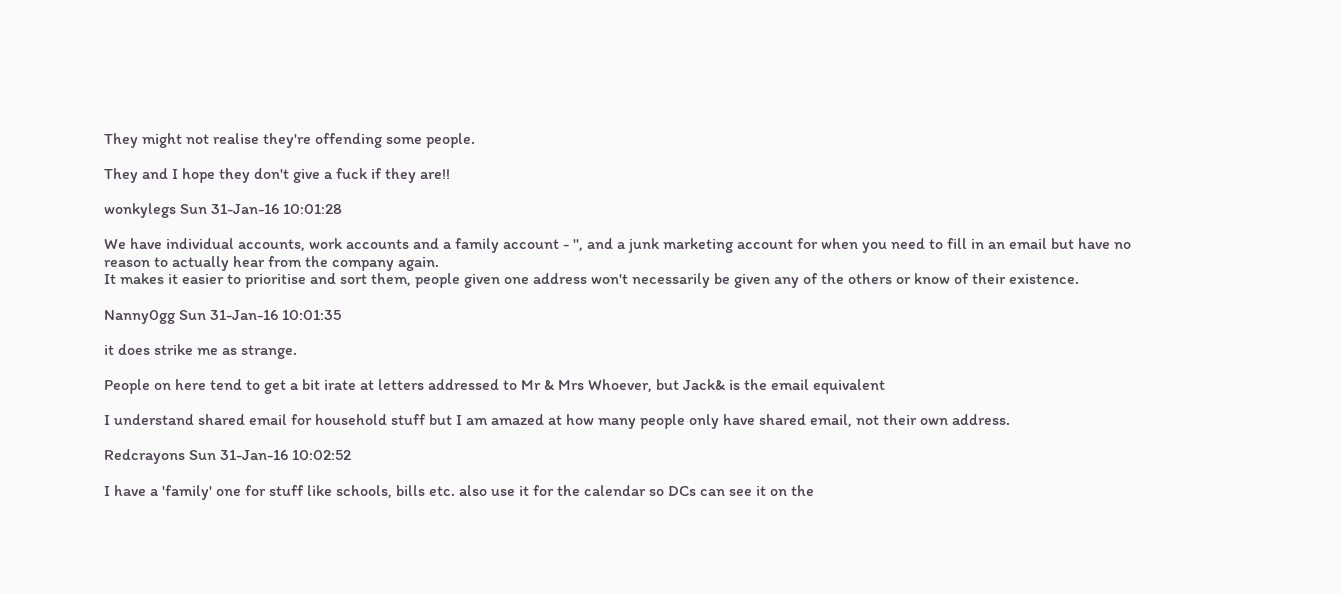They might not realise they're offending some people.

They and I hope they don't give a fuck if they are!!

wonkylegs Sun 31-Jan-16 10:01:28

We have individual accounts, work accounts and a family account - '', and a junk marketing account for when you need to fill in an email but have no reason to actually hear from the company again.
It makes it easier to prioritise and sort them, people given one address won't necessarily be given any of the others or know of their existence.

Nanny0gg Sun 31-Jan-16 10:01:35

it does strike me as strange.

People on here tend to get a bit irate at letters addressed to Mr & Mrs Whoever, but Jack& is the email equivalent

I understand shared email for household stuff but I am amazed at how many people only have shared email, not their own address.

Redcrayons Sun 31-Jan-16 10:02:52

I have a 'family' one for stuff like schools, bills etc. also use it for the calendar so DCs can see it on the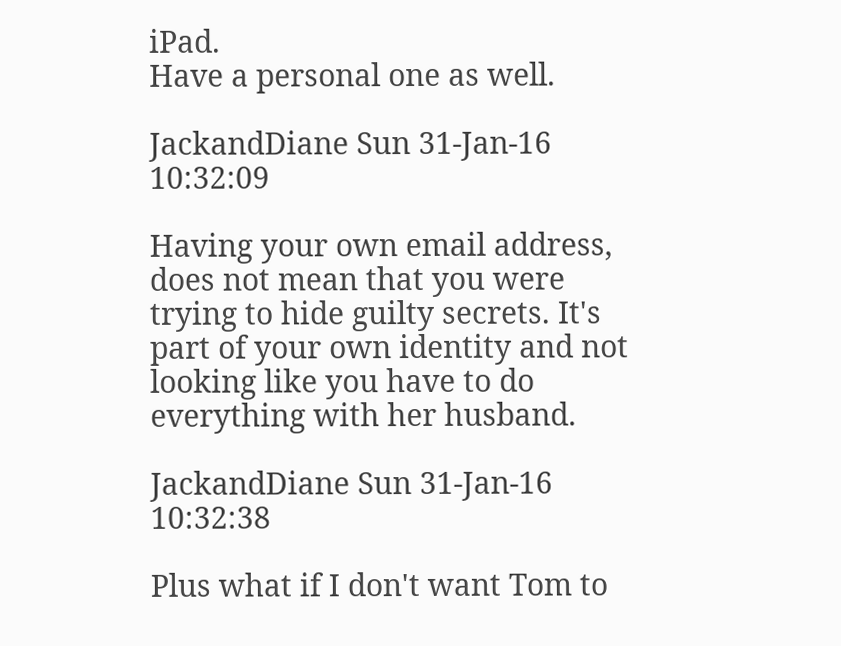iPad.
Have a personal one as well.

JackandDiane Sun 31-Jan-16 10:32:09

Having your own email address, does not mean that you were trying to hide guilty secrets. It's part of your own identity and not looking like you have to do everything with her husband.

JackandDiane Sun 31-Jan-16 10:32:38

Plus what if I don't want Tom to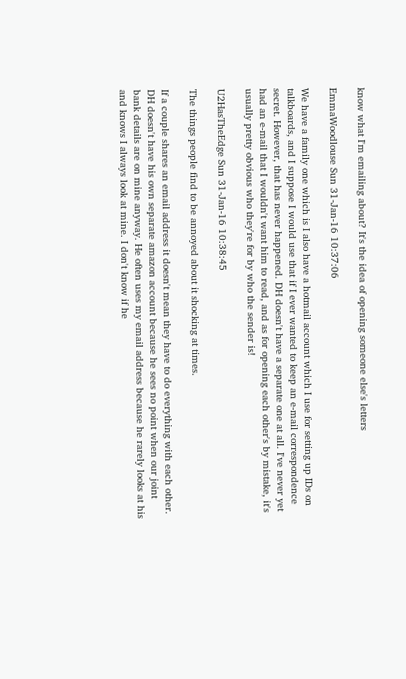know what I'm emailing about? It's the idea of opening someone else's letters

EmmaWoodlouse Sun 31-Jan-16 10:37:06

We have a family one which is I also have a hotmail account which I use for setting up IDs on talkboards, and I suppose I would use that if I ever wanted to keep an e-mail correspondence secret. However, that has never happened. DH doesn't have a separate one at all. I've never yet had an e-mail that I wouldn't want him to read, and as for opening each other's by mistake, it's usually pretty obvious who they're for by who the sender is!

U2HasTheEdge Sun 31-Jan-16 10:38:45

The things people find to be annoyed about it shocking at times.

If a couple shares an email address it doesn't mean they have to do everything with each other. DH doesn't have his own separate amazon account because he sees no point when our joint bank details are on mine anyway. He often uses my email address because he rarely looks at his and knows I always look at mine. I don't know if he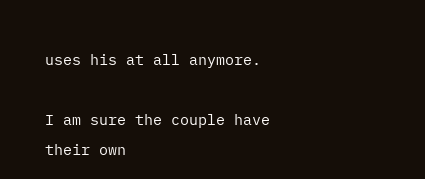uses his at all anymore.

I am sure the couple have their own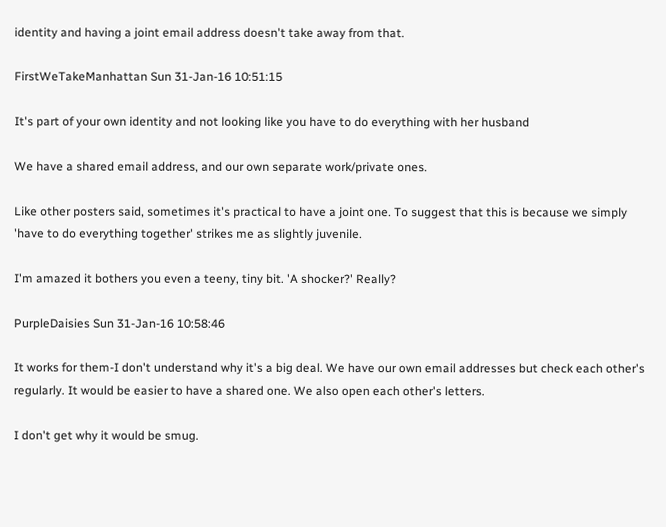identity and having a joint email address doesn't take away from that.

FirstWeTakeManhattan Sun 31-Jan-16 10:51:15

It's part of your own identity and not looking like you have to do everything with her husband

We have a shared email address, and our own separate work/private ones.

Like other posters said, sometimes it's practical to have a joint one. To suggest that this is because we simply 'have to do everything together' strikes me as slightly juvenile.

I'm amazed it bothers you even a teeny, tiny bit. 'A shocker?' Really?

PurpleDaisies Sun 31-Jan-16 10:58:46

It works for them-I don't understand why it's a big deal. We have our own email addresses but check each other's regularly. It would be easier to have a shared one. We also open each other's letters.

I don't get why it would be smug.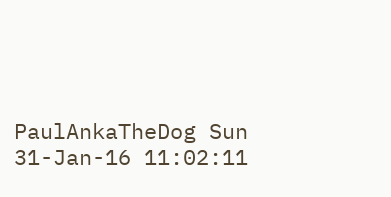PaulAnkaTheDog Sun 31-Jan-16 11:02:11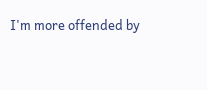I'm more offended by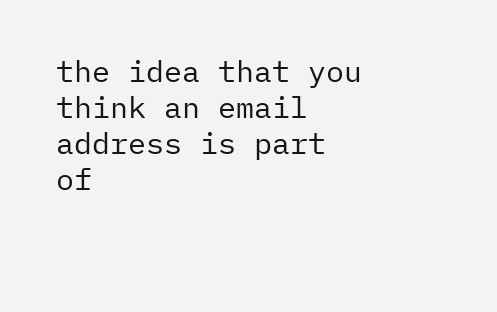the idea that you think an email address is part of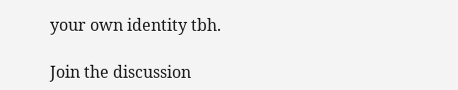your own identity tbh.

Join the discussion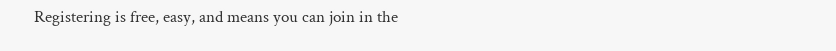Registering is free, easy, and means you can join in the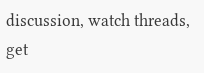discussion, watch threads, get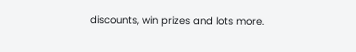discounts, win prizes and lots more.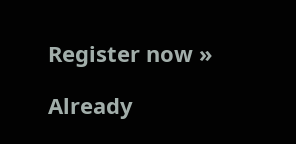Register now »

Already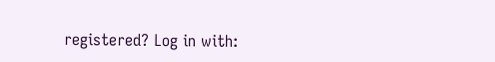registered? Log in with: